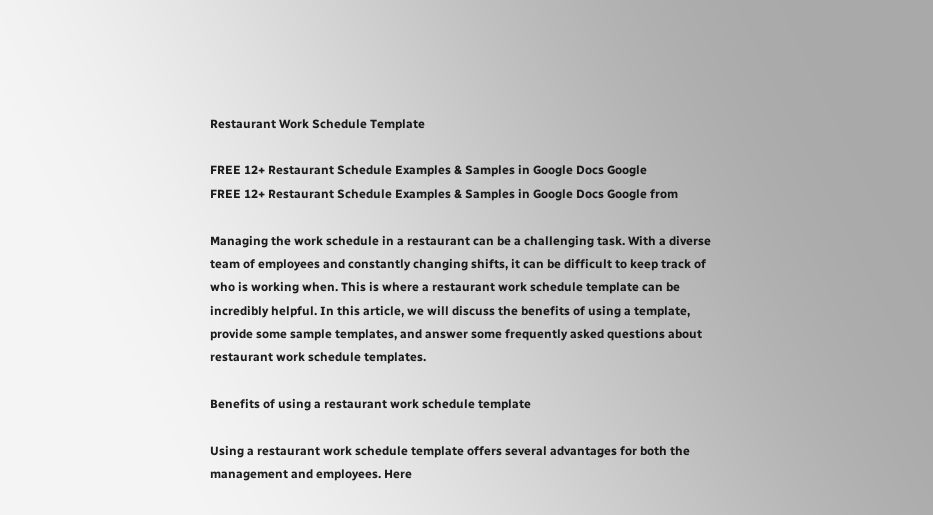Restaurant Work Schedule Template

FREE 12+ Restaurant Schedule Examples & Samples in Google Docs Google
FREE 12+ Restaurant Schedule Examples & Samples in Google Docs Google from

Managing the work schedule in a restaurant can be a challenging task. With a diverse team of employees and constantly changing shifts, it can be difficult to keep track of who is working when. This is where a restaurant work schedule template can be incredibly helpful. In this article, we will discuss the benefits of using a template, provide some sample templates, and answer some frequently asked questions about restaurant work schedule templates.

Benefits of using a restaurant work schedule template

Using a restaurant work schedule template offers several advantages for both the management and employees. Here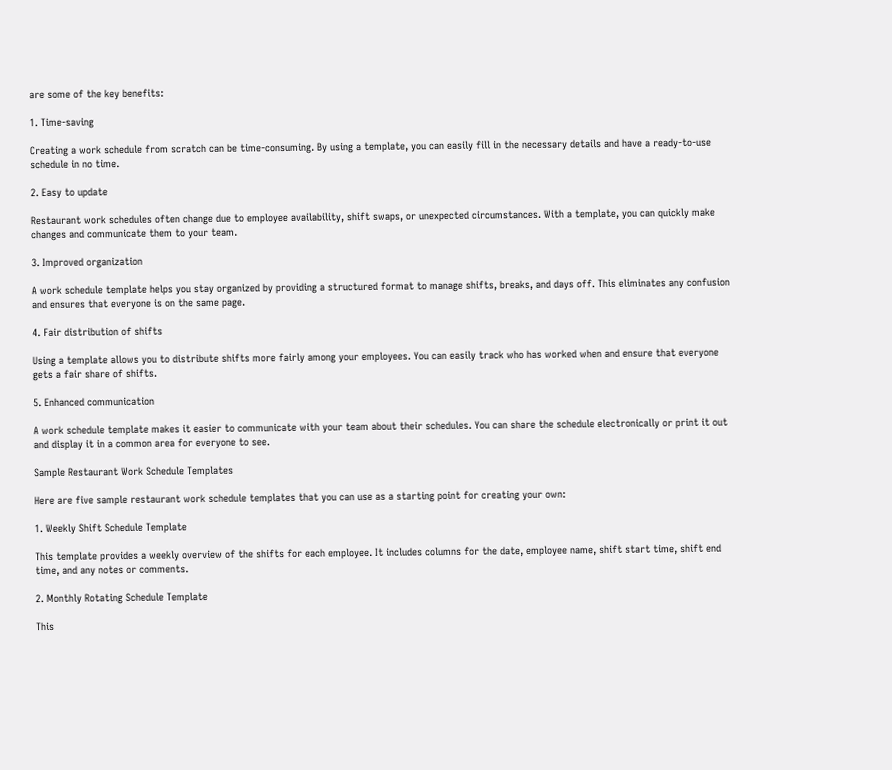are some of the key benefits:

1. Time-saving

Creating a work schedule from scratch can be time-consuming. By using a template, you can easily fill in the necessary details and have a ready-to-use schedule in no time.

2. Easy to update

Restaurant work schedules often change due to employee availability, shift swaps, or unexpected circumstances. With a template, you can quickly make changes and communicate them to your team.

3. Improved organization

A work schedule template helps you stay organized by providing a structured format to manage shifts, breaks, and days off. This eliminates any confusion and ensures that everyone is on the same page.

4. Fair distribution of shifts

Using a template allows you to distribute shifts more fairly among your employees. You can easily track who has worked when and ensure that everyone gets a fair share of shifts.

5. Enhanced communication

A work schedule template makes it easier to communicate with your team about their schedules. You can share the schedule electronically or print it out and display it in a common area for everyone to see.

Sample Restaurant Work Schedule Templates

Here are five sample restaurant work schedule templates that you can use as a starting point for creating your own:

1. Weekly Shift Schedule Template

This template provides a weekly overview of the shifts for each employee. It includes columns for the date, employee name, shift start time, shift end time, and any notes or comments.

2. Monthly Rotating Schedule Template

This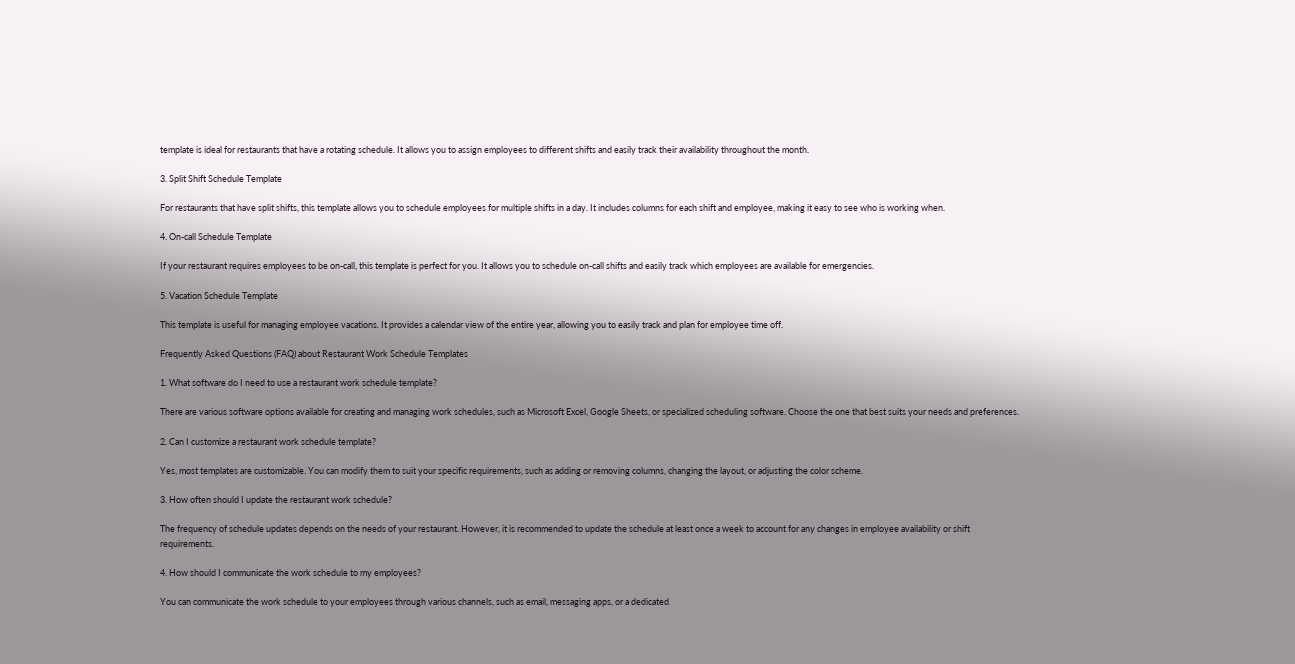template is ideal for restaurants that have a rotating schedule. It allows you to assign employees to different shifts and easily track their availability throughout the month.

3. Split Shift Schedule Template

For restaurants that have split shifts, this template allows you to schedule employees for multiple shifts in a day. It includes columns for each shift and employee, making it easy to see who is working when.

4. On-call Schedule Template

If your restaurant requires employees to be on-call, this template is perfect for you. It allows you to schedule on-call shifts and easily track which employees are available for emergencies.

5. Vacation Schedule Template

This template is useful for managing employee vacations. It provides a calendar view of the entire year, allowing you to easily track and plan for employee time off.

Frequently Asked Questions (FAQ) about Restaurant Work Schedule Templates

1. What software do I need to use a restaurant work schedule template?

There are various software options available for creating and managing work schedules, such as Microsoft Excel, Google Sheets, or specialized scheduling software. Choose the one that best suits your needs and preferences.

2. Can I customize a restaurant work schedule template?

Yes, most templates are customizable. You can modify them to suit your specific requirements, such as adding or removing columns, changing the layout, or adjusting the color scheme.

3. How often should I update the restaurant work schedule?

The frequency of schedule updates depends on the needs of your restaurant. However, it is recommended to update the schedule at least once a week to account for any changes in employee availability or shift requirements.

4. How should I communicate the work schedule to my employees?

You can communicate the work schedule to your employees through various channels, such as email, messaging apps, or a dedicated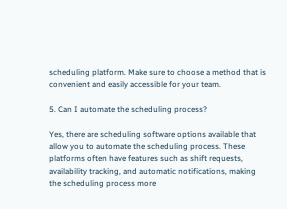scheduling platform. Make sure to choose a method that is convenient and easily accessible for your team.

5. Can I automate the scheduling process?

Yes, there are scheduling software options available that allow you to automate the scheduling process. These platforms often have features such as shift requests, availability tracking, and automatic notifications, making the scheduling process more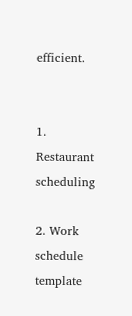efficient.


1. Restaurant scheduling

2. Work schedule template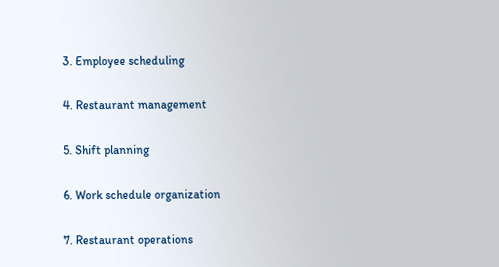3. Employee scheduling

4. Restaurant management

5. Shift planning

6. Work schedule organization

7. Restaurant operations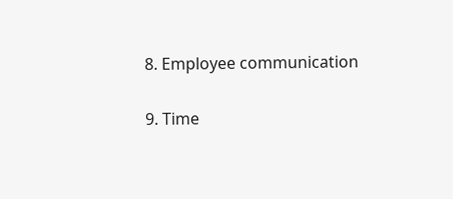8. Employee communication

9. Time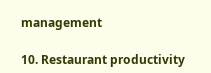management

10. Restaurant productivity